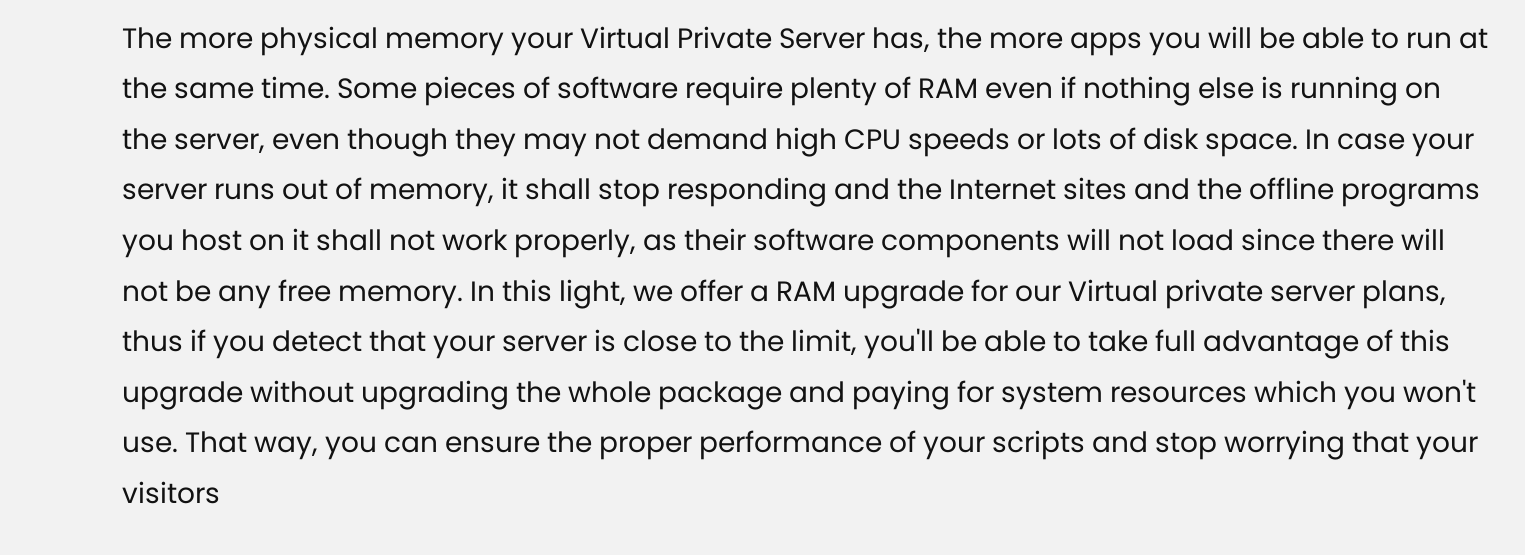The more physical memory your Virtual Private Server has, the more apps you will be able to run at the same time. Some pieces of software require plenty of RAM even if nothing else is running on the server, even though they may not demand high CPU speeds or lots of disk space. In case your server runs out of memory, it shall stop responding and the Internet sites and the offline programs you host on it shall not work properly, as their software components will not load since there will not be any free memory. In this light, we offer a RAM upgrade for our Virtual private server plans, thus if you detect that your server is close to the limit, you'll be able to take full advantage of this upgrade without upgrading the whole package and paying for system resources which you won't use. That way, you can ensure the proper performance of your scripts and stop worrying that your visitors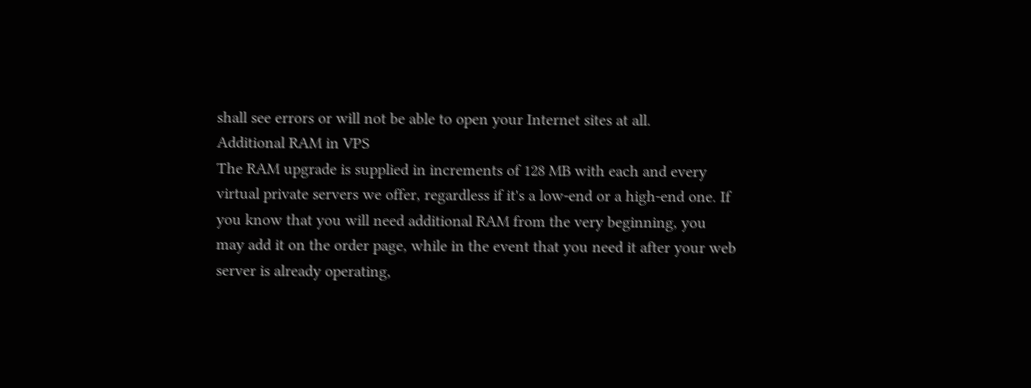shall see errors or will not be able to open your Internet sites at all.
Additional RAM in VPS
The RAM upgrade is supplied in increments of 128 MB with each and every virtual private servers we offer, regardless if it's a low-end or a high-end one. If you know that you will need additional RAM from the very beginning, you may add it on the order page, while in the event that you need it after your web server is already operating,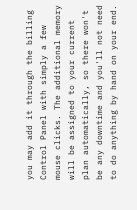you may add it through the billing Control Panel with simply a few mouse clicks. The additional memory will be assigned to your current plan automatically, so there won't be any downtime and you'll not need to do anything by hand on your end.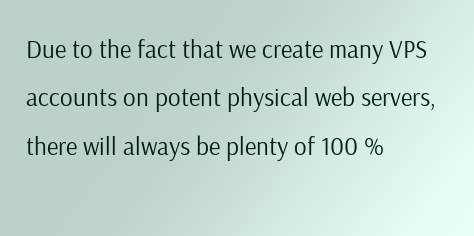Due to the fact that we create many VPS accounts on potent physical web servers, there will always be plenty of 100 %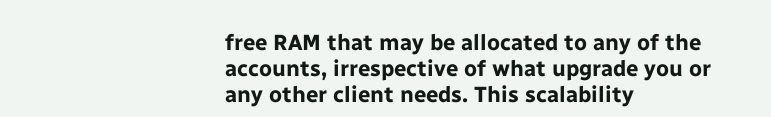free RAM that may be allocated to any of the accounts, irrespective of what upgrade you or any other client needs. This scalability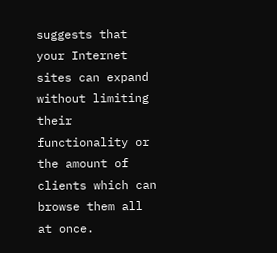suggests that your Internet sites can expand without limiting their functionality or the amount of clients which can browse them all at once.